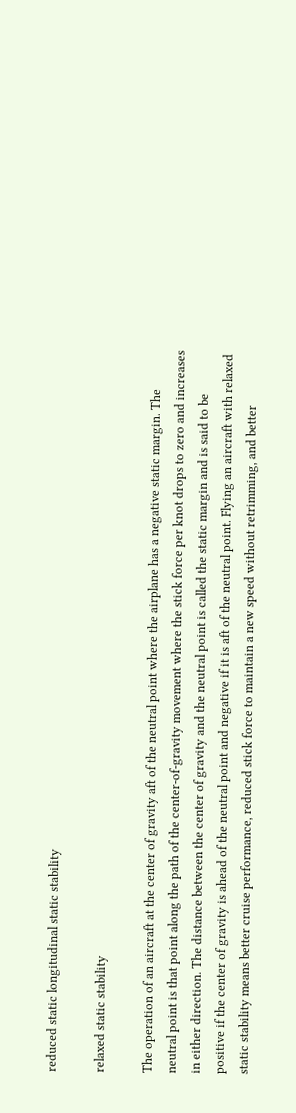reduced static longitudinal static stability

relaxed static stability

The operation of an aircraft at the center of gravity aft of the neutral point where the airplane has a negative static margin. The neutral point is that point along the path of the center-of-gravity movement where the stick force per knot drops to zero and increases in either direction. The distance between the center of gravity and the neutral point is called the static margin and is said to be positive if the center of gravity is ahead of the neutral point and negative if it is aft of the neutral point. Flying an aircraft with relaxed static stability means better cruise performance, reduced stick force to maintain a new speed without retrimming, and better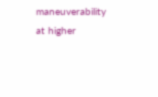maneuverability at higher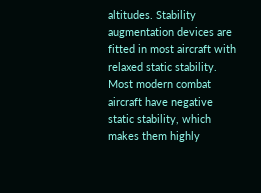altitudes. Stability augmentation devices are fitted in most aircraft with relaxed static stability. Most modern combat aircraft have negative static stability, which makes them highly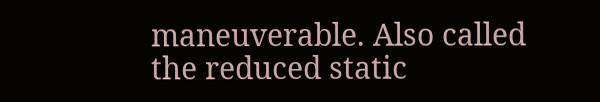maneuverable. Also called the reduced static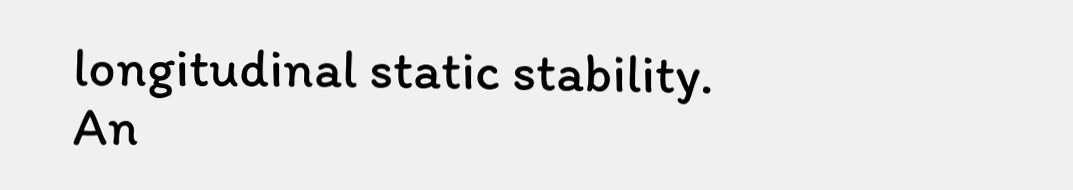longitudinal static stability.
An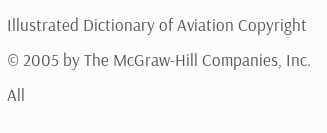Illustrated Dictionary of Aviation Copyright © 2005 by The McGraw-Hill Companies, Inc. All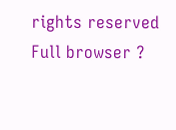rights reserved
Full browser ?